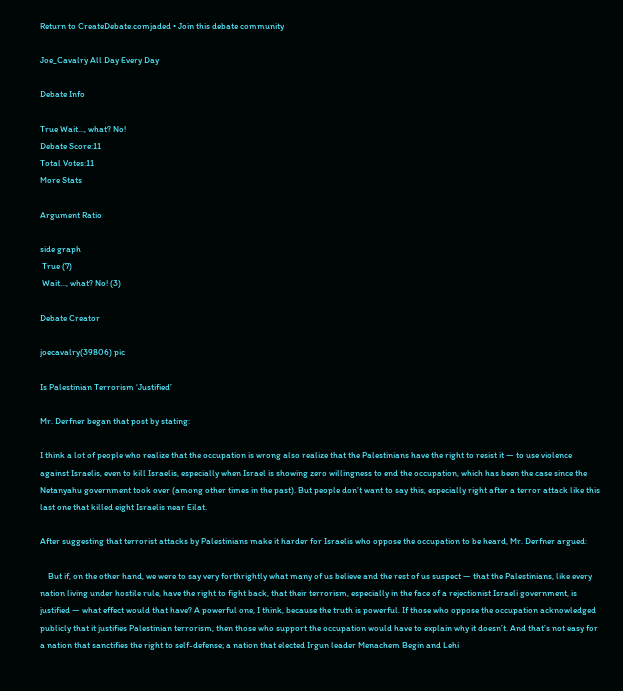Return to CreateDebate.comjaded • Join this debate community

Joe_Cavalry All Day Every Day

Debate Info

True Wait..., what? No!
Debate Score:11
Total Votes:11
More Stats

Argument Ratio

side graph
 True (7)
 Wait..., what? No! (3)

Debate Creator

joecavalry(39806) pic

Is Palestinian Terrorism ‘Justified’

Mr. Derfner began that post by stating:

I think a lot of people who realize that the occupation is wrong also realize that the Palestinians have the right to resist it — to use violence against Israelis, even to kill Israelis, especially when Israel is showing zero willingness to end the occupation, which has been the case since the Netanyahu government took over (among other times in the past). But people don’t want to say this, especially right after a terror attack like this last one that killed eight Israelis near Eilat.

After suggesting that terrorist attacks by Palestinians make it harder for Israelis who oppose the occupation to be heard, Mr. Derfner argued:

    But if, on the other hand, we were to say very forthrightly what many of us believe and the rest of us suspect — that the Palestinians, like every nation living under hostile rule, have the right to fight back, that their terrorism, especially in the face of a rejectionist Israeli government, is justified — what effect would that have? A powerful one, I think, because the truth is powerful. If those who oppose the occupation acknowledged publicly that it justifies Palestinian terrorism, then those who support the occupation would have to explain why it doesn’t. And that’s not easy for a nation that sanctifies the right to self-defense; a nation that elected Irgun leader Menachem Begin and Lehi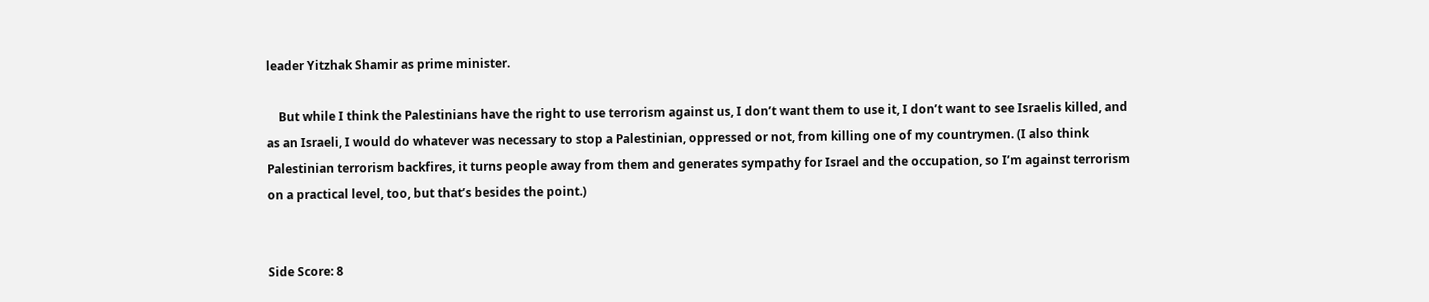leader Yitzhak Shamir as prime minister.

    But while I think the Palestinians have the right to use terrorism against us, I don’t want them to use it, I don’t want to see Israelis killed, and as an Israeli, I would do whatever was necessary to stop a Palestinian, oppressed or not, from killing one of my countrymen. (I also think Palestinian terrorism backfires, it turns people away from them and generates sympathy for Israel and the occupation, so I’m against terrorism on a practical level, too, but that’s besides the point.)


Side Score: 8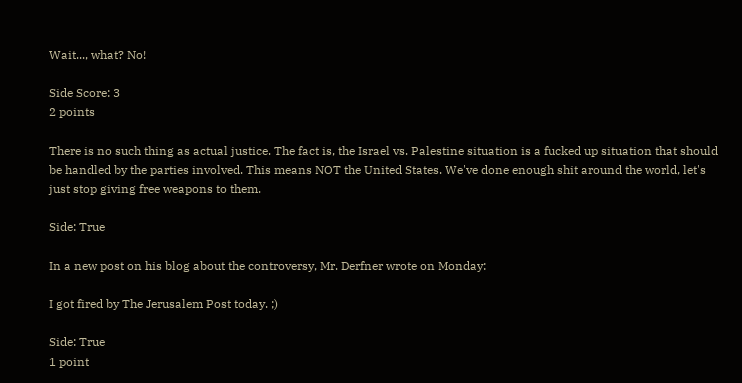Wait..., what? No!

Side Score: 3
2 points

There is no such thing as actual justice. The fact is, the Israel vs. Palestine situation is a fucked up situation that should be handled by the parties involved. This means NOT the United States. We've done enough shit around the world, let's just stop giving free weapons to them.

Side: True

In a new post on his blog about the controversy, Mr. Derfner wrote on Monday:

I got fired by The Jerusalem Post today. ;)

Side: True
1 point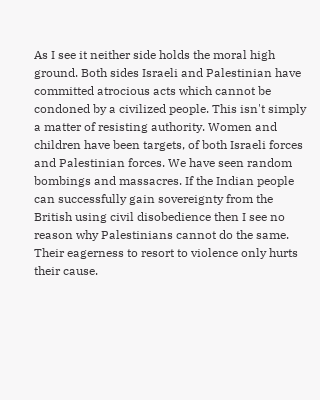As I see it neither side holds the moral high ground. Both sides Israeli and Palestinian have committed atrocious acts which cannot be condoned by a civilized people. This isn't simply a matter of resisting authority. Women and children have been targets, of both Israeli forces and Palestinian forces. We have seen random bombings and massacres. If the Indian people can successfully gain sovereignty from the British using civil disobedience then I see no reason why Palestinians cannot do the same. Their eagerness to resort to violence only hurts their cause.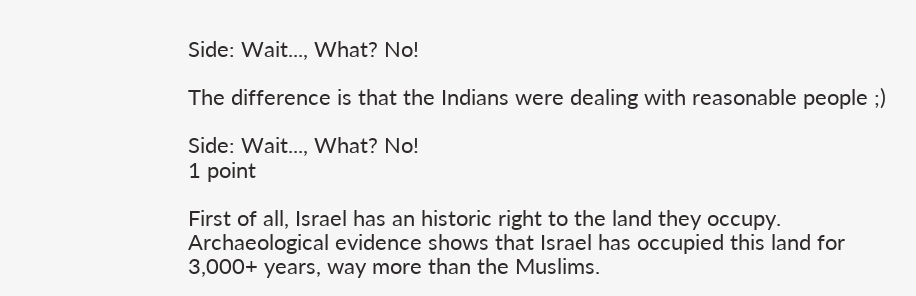Side: Wait..., What? No!

The difference is that the Indians were dealing with reasonable people ;)

Side: Wait..., What? No!
1 point

First of all, Israel has an historic right to the land they occupy. Archaeological evidence shows that Israel has occupied this land for 3,000+ years, way more than the Muslims.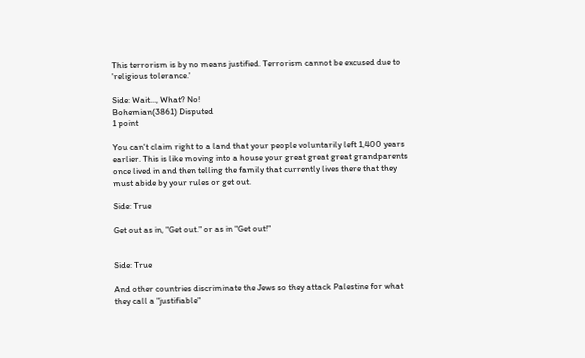This terrorism is by no means justified. Terrorism cannot be excused due to 'religious tolerance.'

Side: Wait..., What? No!
Bohemian(3861) Disputed
1 point

You can't claim right to a land that your people voluntarily left 1,400 years earlier. This is like moving into a house your great great great grandparents once lived in and then telling the family that currently lives there that they must abide by your rules or get out.

Side: True

Get out as in, "Get out." or as in "Get out!"


Side: True

And other countries discriminate the Jews so they attack Palestine for what they call a "justifiable"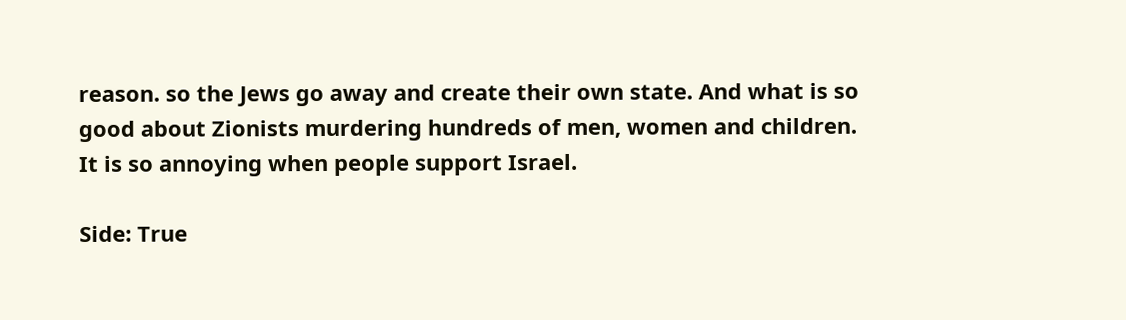reason. so the Jews go away and create their own state. And what is so good about Zionists murdering hundreds of men, women and children. It is so annoying when people support Israel.

Side: True